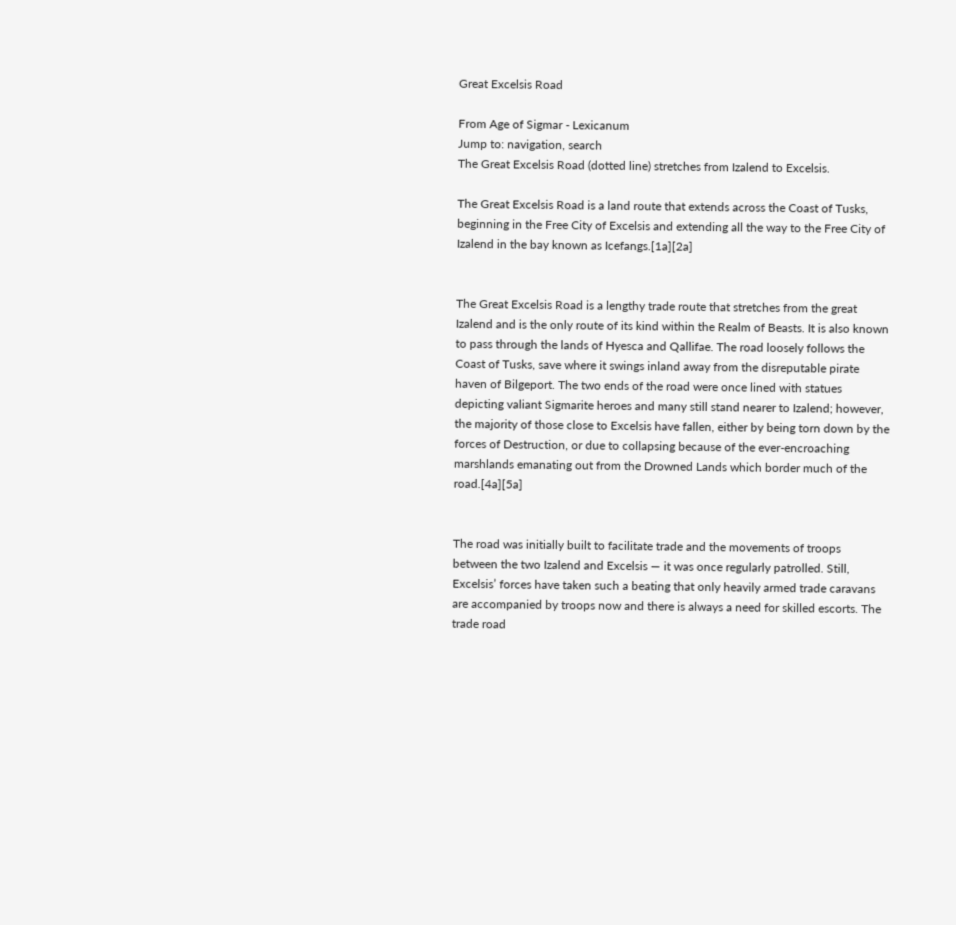Great Excelsis Road

From Age of Sigmar - Lexicanum
Jump to: navigation, search
The Great Excelsis Road (dotted line) stretches from Izalend to Excelsis.

The Great Excelsis Road is a land route that extends across the Coast of Tusks, beginning in the Free City of Excelsis and extending all the way to the Free City of Izalend in the bay known as Icefangs.[1a][2a]


The Great Excelsis Road is a lengthy trade route that stretches from the great Izalend and is the only route of its kind within the Realm of Beasts. It is also known to pass through the lands of Hyesca and Qallifae. The road loosely follows the Coast of Tusks, save where it swings inland away from the disreputable pirate haven of Bilgeport. The two ends of the road were once lined with statues depicting valiant Sigmarite heroes and many still stand nearer to Izalend; however, the majority of those close to Excelsis have fallen, either by being torn down by the forces of Destruction, or due to collapsing because of the ever-encroaching marshlands emanating out from the Drowned Lands which border much of the road.[4a][5a]


The road was initially built to facilitate trade and the movements of troops between the two Izalend and Excelsis — it was once regularly patrolled. Still, Excelsis’ forces have taken such a beating that only heavily armed trade caravans are accompanied by troops now and there is always a need for skilled escorts. The trade road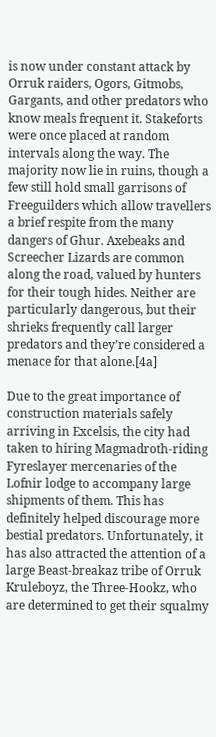is now under constant attack by Orruk raiders, Ogors, Gitmobs, Gargants, and other predators who know meals frequent it. Stakeforts were once placed at random intervals along the way. The majority now lie in ruins, though a few still hold small garrisons of Freeguilders which allow travellers a brief respite from the many dangers of Ghur. Axebeaks and Screecher Lizards are common along the road, valued by hunters for their tough hides. Neither are particularly dangerous, but their shrieks frequently call larger predators and they’re considered a menace for that alone.[4a]

Due to the great importance of construction materials safely arriving in Excelsis, the city had taken to hiring Magmadroth-riding Fyreslayer mercenaries of the Lofnir lodge to accompany large shipments of them. This has definitely helped discourage more bestial predators. Unfortunately, it has also attracted the attention of a large Beast-breakaz tribe of Orruk Kruleboyz, the Three-Hookz, who are determined to get their squalmy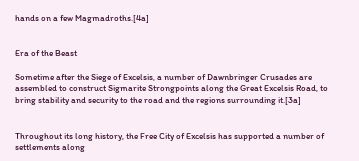hands on a few Magmadroths.[4a]


Era of the Beast

Sometime after the Siege of Excelsis, a number of Dawnbringer Crusades are assembled to construct Sigmarite Strongpoints along the Great Excelsis Road, to bring stability and security to the road and the regions surrounding it.[3a]


Throughout its long history, the Free City of Excelsis has supported a number of settlements along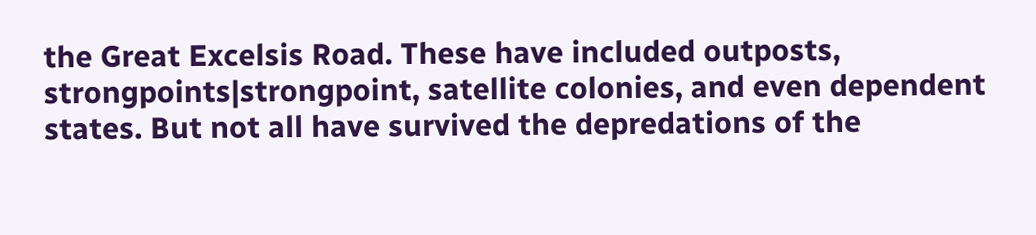the Great Excelsis Road. These have included outposts, strongpoints|strongpoint, satellite colonies, and even dependent states. But not all have survived the depredations of the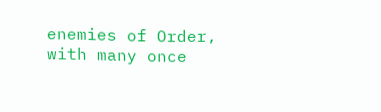enemies of Order, with many once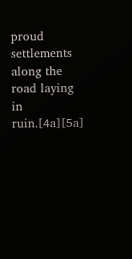proud settlements along the road laying in ruin.[4a][5a]